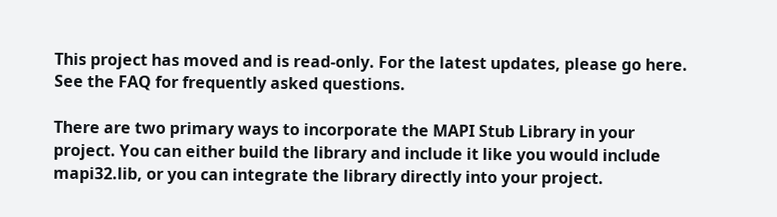This project has moved and is read-only. For the latest updates, please go here.
See the FAQ for frequently asked questions.

There are two primary ways to incorporate the MAPI Stub Library in your project. You can either build the library and include it like you would include mapi32.lib, or you can integrate the library directly into your project.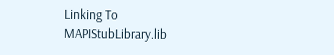Linking To MAPIStubLibrary.lib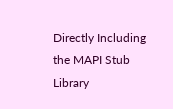Directly Including the MAPI Stub Library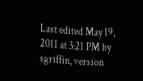Last edited May 19, 2011 at 3:21 PM by sgriffin, version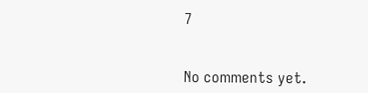7


No comments yet.